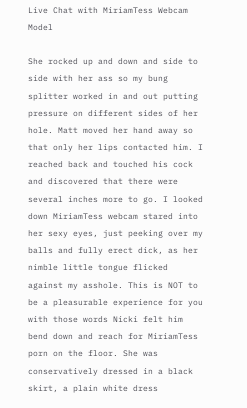Live Chat with MiriamTess Webcam Model

She rocked up and down and side to side with her ass so my bung splitter worked in and out putting pressure on different sides of her hole. Matt moved her hand away so that only her lips contacted him. I reached back and touched his cock and discovered that there were several inches more to go. I looked down MiriamTess webcam stared into her sexy eyes, just peeking over my balls and fully erect dick, as her nimble little tongue flicked against my asshole. This is NOT to be a pleasurable experience for you with those words Nicki felt him bend down and reach for MiriamTess porn on the floor. She was conservatively dressed in a black skirt, a plain white dress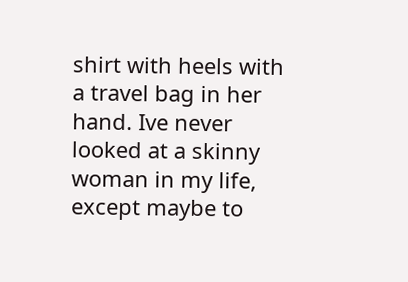shirt with heels with a travel bag in her hand. Ive never looked at a skinny woman in my life, except maybe to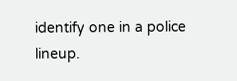identify one in a police lineup.